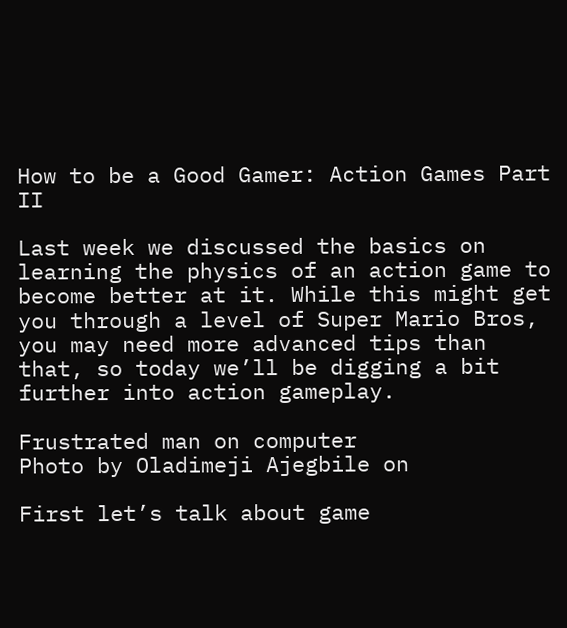How to be a Good Gamer: Action Games Part II

Last week we discussed the basics on learning the physics of an action game to become better at it. While this might get you through a level of Super Mario Bros, you may need more advanced tips than that, so today we’ll be digging a bit further into action gameplay.

Frustrated man on computer
Photo by Oladimeji Ajegbile on

First let’s talk about game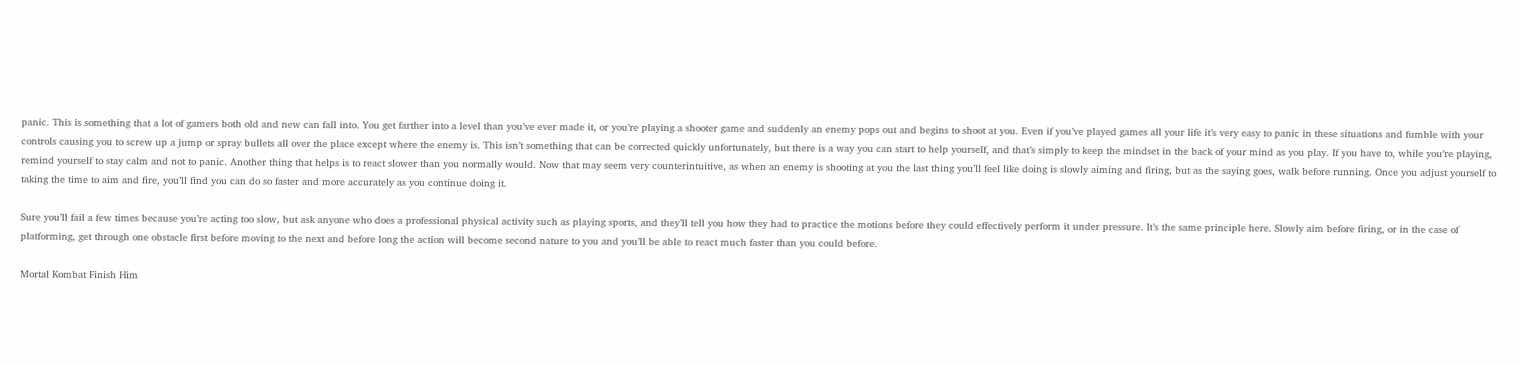panic. This is something that a lot of gamers both old and new can fall into. You get farther into a level than you’ve ever made it, or you’re playing a shooter game and suddenly an enemy pops out and begins to shoot at you. Even if you’ve played games all your life it’s very easy to panic in these situations and fumble with your controls causing you to screw up a jump or spray bullets all over the place except where the enemy is. This isn’t something that can be corrected quickly unfortunately, but there is a way you can start to help yourself, and that’s simply to keep the mindset in the back of your mind as you play. If you have to, while you’re playing, remind yourself to stay calm and not to panic. Another thing that helps is to react slower than you normally would. Now that may seem very counterintuitive, as when an enemy is shooting at you the last thing you’ll feel like doing is slowly aiming and firing, but as the saying goes, walk before running. Once you adjust yourself to taking the time to aim and fire, you’ll find you can do so faster and more accurately as you continue doing it.

Sure you’ll fail a few times because you’re acting too slow, but ask anyone who does a professional physical activity such as playing sports, and they’ll tell you how they had to practice the motions before they could effectively perform it under pressure. It’s the same principle here. Slowly aim before firing, or in the case of platforming, get through one obstacle first before moving to the next and before long the action will become second nature to you and you’ll be able to react much faster than you could before.

Mortal Kombat Finish Him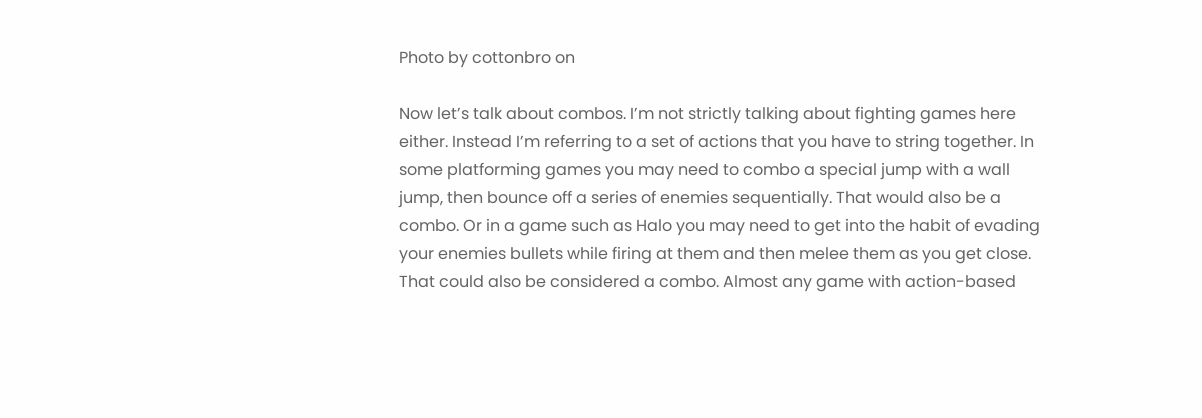Photo by cottonbro on

Now let’s talk about combos. I’m not strictly talking about fighting games here either. Instead I’m referring to a set of actions that you have to string together. In some platforming games you may need to combo a special jump with a wall jump, then bounce off a series of enemies sequentially. That would also be a combo. Or in a game such as Halo you may need to get into the habit of evading your enemies bullets while firing at them and then melee them as you get close. That could also be considered a combo. Almost any game with action-based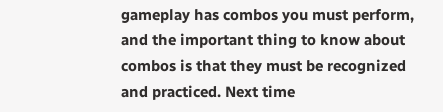gameplay has combos you must perform, and the important thing to know about combos is that they must be recognized and practiced. Next time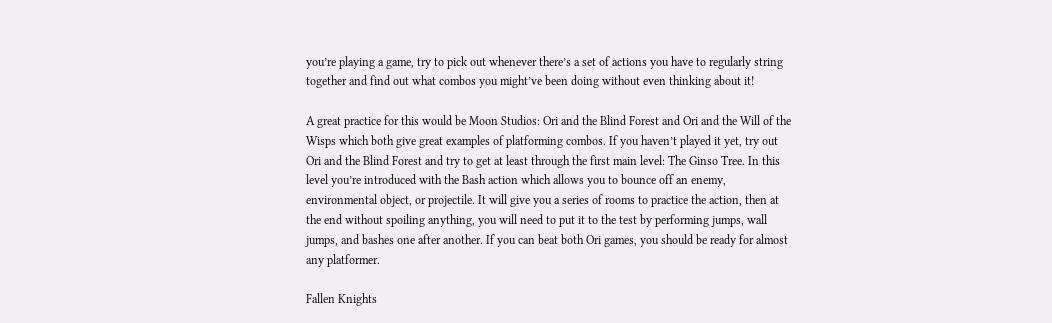you’re playing a game, try to pick out whenever there’s a set of actions you have to regularly string together and find out what combos you might’ve been doing without even thinking about it!

A great practice for this would be Moon Studios: Ori and the Blind Forest and Ori and the Will of the Wisps which both give great examples of platforming combos. If you haven’t played it yet, try out Ori and the Blind Forest and try to get at least through the first main level: The Ginso Tree. In this level you’re introduced with the Bash action which allows you to bounce off an enemy, environmental object, or projectile. It will give you a series of rooms to practice the action, then at the end without spoiling anything, you will need to put it to the test by performing jumps, wall jumps, and bashes one after another. If you can beat both Ori games, you should be ready for almost any platformer.

Fallen Knights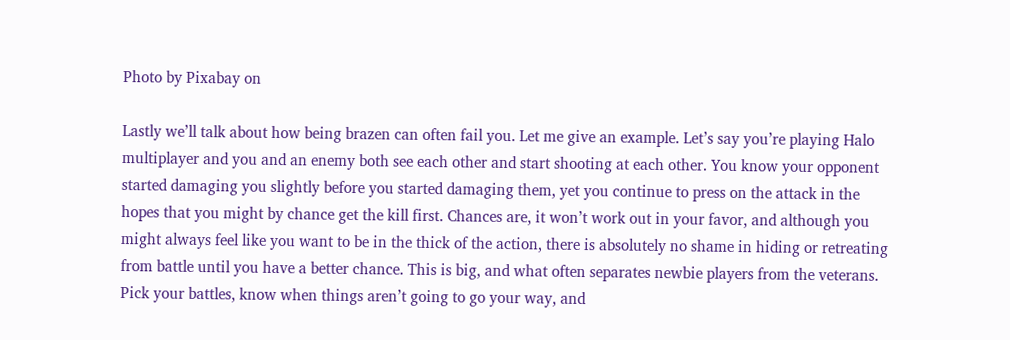Photo by Pixabay on

Lastly we’ll talk about how being brazen can often fail you. Let me give an example. Let’s say you’re playing Halo multiplayer and you and an enemy both see each other and start shooting at each other. You know your opponent started damaging you slightly before you started damaging them, yet you continue to press on the attack in the hopes that you might by chance get the kill first. Chances are, it won’t work out in your favor, and although you might always feel like you want to be in the thick of the action, there is absolutely no shame in hiding or retreating from battle until you have a better chance. This is big, and what often separates newbie players from the veterans. Pick your battles, know when things aren’t going to go your way, and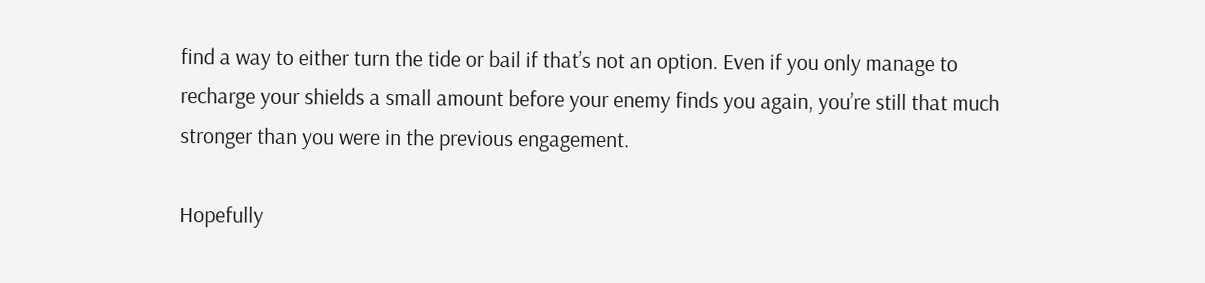find a way to either turn the tide or bail if that’s not an option. Even if you only manage to recharge your shields a small amount before your enemy finds you again, you’re still that much stronger than you were in the previous engagement.

Hopefully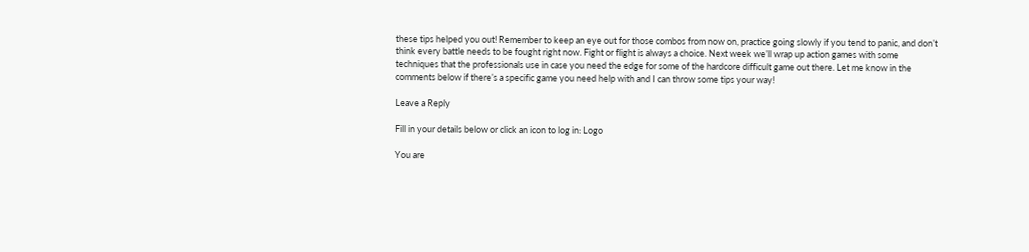these tips helped you out! Remember to keep an eye out for those combos from now on, practice going slowly if you tend to panic, and don’t think every battle needs to be fought right now. Fight or flight is always a choice. Next week we’ll wrap up action games with some techniques that the professionals use in case you need the edge for some of the hardcore difficult game out there. Let me know in the comments below if there’s a specific game you need help with and I can throw some tips your way!

Leave a Reply

Fill in your details below or click an icon to log in: Logo

You are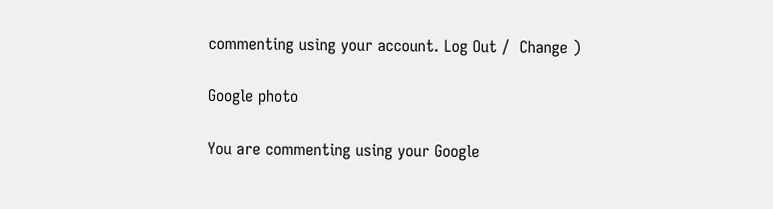commenting using your account. Log Out /  Change )

Google photo

You are commenting using your Google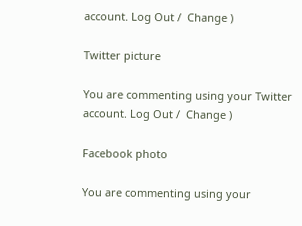account. Log Out /  Change )

Twitter picture

You are commenting using your Twitter account. Log Out /  Change )

Facebook photo

You are commenting using your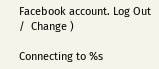Facebook account. Log Out /  Change )

Connecting to %s